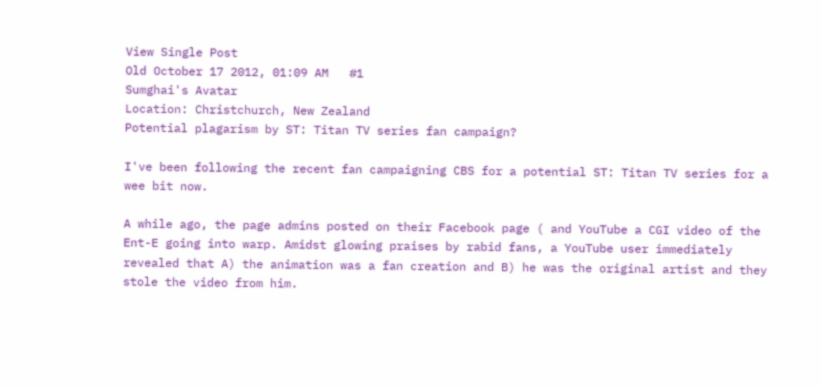View Single Post
Old October 17 2012, 01:09 AM   #1
Sumghai's Avatar
Location: Christchurch, New Zealand
Potential plagarism by ST: Titan TV series fan campaign?

I've been following the recent fan campaigning CBS for a potential ST: Titan TV series for a wee bit now.

A while ago, the page admins posted on their Facebook page ( and YouTube a CGI video of the Ent-E going into warp. Amidst glowing praises by rabid fans, a YouTube user immediately revealed that A) the animation was a fan creation and B) he was the original artist and they stole the video from him.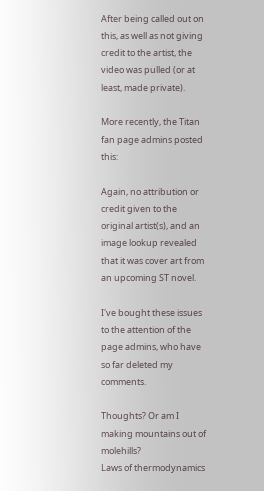After being called out on this, as well as not giving credit to the artist, the video was pulled (or at least, made private).

More recently, the Titan fan page admins posted this:

Again, no attribution or credit given to the original artist(s), and an image lookup revealed that it was cover art from an upcoming ST novel.

I've bought these issues to the attention of the page admins, who have so far deleted my comments.

Thoughts? Or am I making mountains out of molehills?
Laws of thermodynamics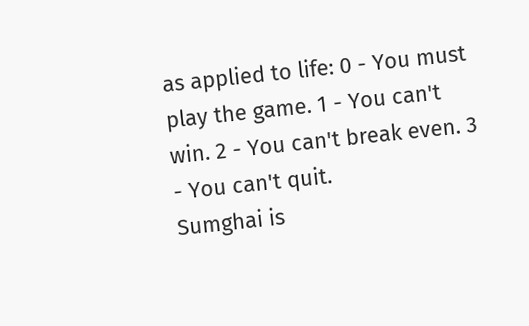as applied to life: 0 - You must play the game. 1 - You can't win. 2 - You can't break even. 3 - You can't quit.
Sumghai is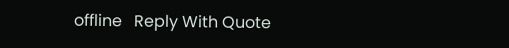offline   Reply With Quote